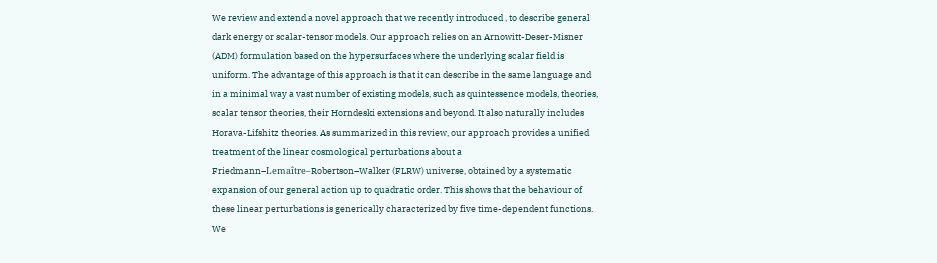We review and extend a novel approach that we recently introduced , to describe general dark energy or scalar-tensor models. Our approach relies on an Arnowitt-Deser-Misner (ADM) formulation based on the hypersurfaces where the underlying scalar field is uniform. The advantage of this approach is that it can describe in the same language and in a minimal way a vast number of existing models, such as quintessence models, theories, scalar tensor theories, their Horndeski extensions and beyond. It also naturally includes Horava-Lifshitz theories. As summarized in this review, our approach provides a unified treatment of the linear cosmological perturbations about a Friedmann–Lemaître–Robertson–Walker (FLRW) universe, obtained by a systematic expansion of our general action up to quadratic order. This shows that the behaviour of these linear perturbations is generically characterized by five time-dependent functions. We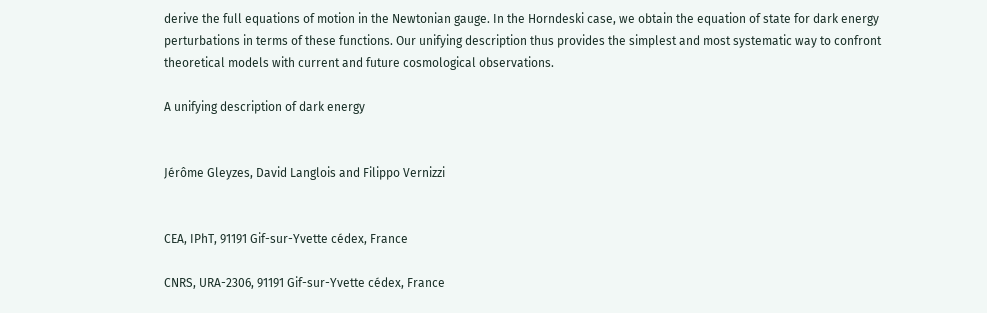derive the full equations of motion in the Newtonian gauge. In the Horndeski case, we obtain the equation of state for dark energy perturbations in terms of these functions. Our unifying description thus provides the simplest and most systematic way to confront theoretical models with current and future cosmological observations.

A unifying description of dark energy


Jérôme Gleyzes, David Langlois and Filippo Vernizzi


CEA, IPhT, 91191 Gif-sur-Yvette cédex, France

CNRS, URA-2306, 91191 Gif-sur-Yvette cédex, France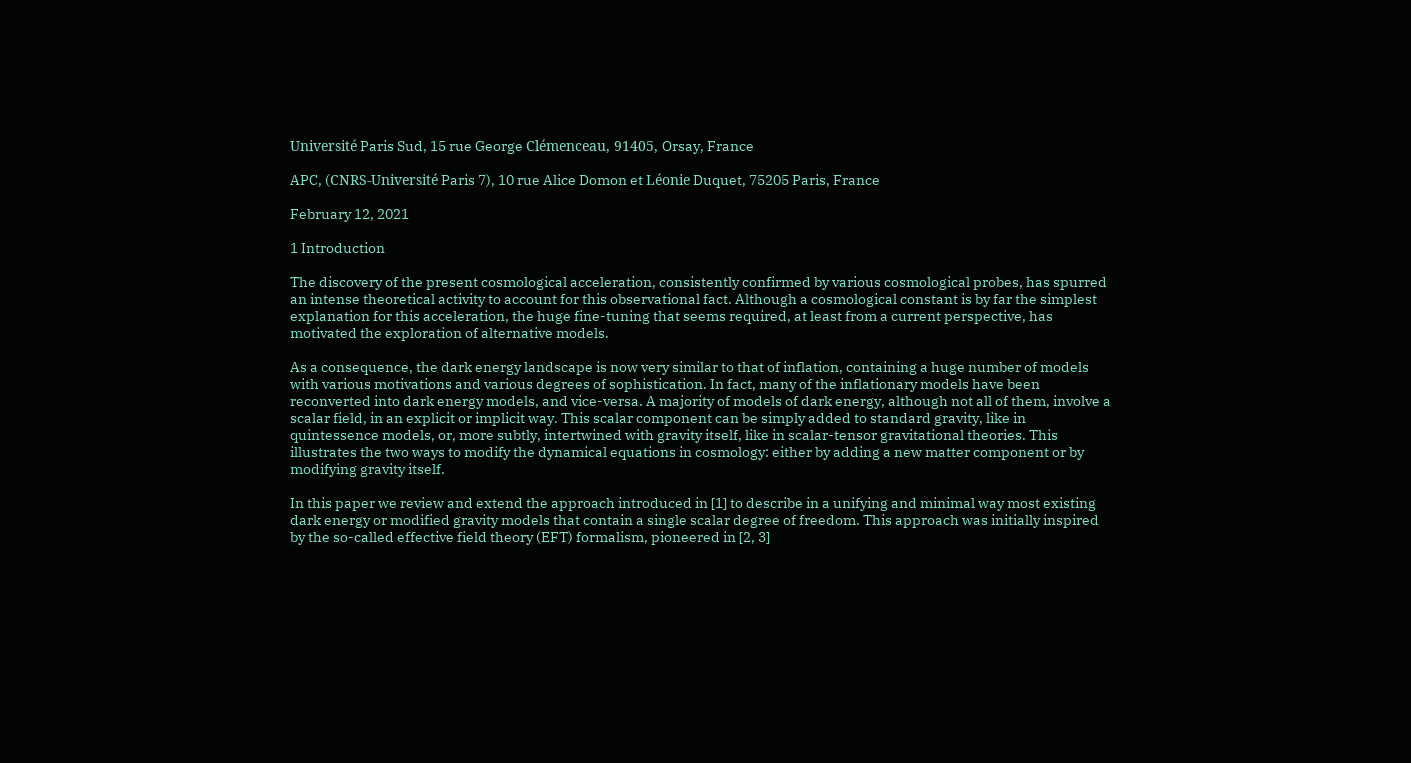Université Paris Sud, 15 rue George Clémenceau, 91405, Orsay, France

APC, (CNRS-Université Paris 7), 10 rue Alice Domon et Léonie Duquet, 75205 Paris, France

February 12, 2021

1 Introduction

The discovery of the present cosmological acceleration, consistently confirmed by various cosmological probes, has spurred an intense theoretical activity to account for this observational fact. Although a cosmological constant is by far the simplest explanation for this acceleration, the huge fine-tuning that seems required, at least from a current perspective, has motivated the exploration of alternative models.

As a consequence, the dark energy landscape is now very similar to that of inflation, containing a huge number of models with various motivations and various degrees of sophistication. In fact, many of the inflationary models have been reconverted into dark energy models, and vice-versa. A majority of models of dark energy, although not all of them, involve a scalar field, in an explicit or implicit way. This scalar component can be simply added to standard gravity, like in quintessence models, or, more subtly, intertwined with gravity itself, like in scalar-tensor gravitational theories. This illustrates the two ways to modify the dynamical equations in cosmology: either by adding a new matter component or by modifying gravity itself.

In this paper we review and extend the approach introduced in [1] to describe in a unifying and minimal way most existing dark energy or modified gravity models that contain a single scalar degree of freedom. This approach was initially inspired by the so-called effective field theory (EFT) formalism, pioneered in [2, 3]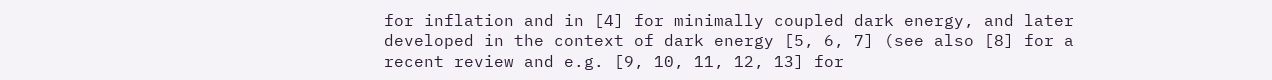for inflation and in [4] for minimally coupled dark energy, and later developed in the context of dark energy [5, 6, 7] (see also [8] for a recent review and e.g. [9, 10, 11, 12, 13] for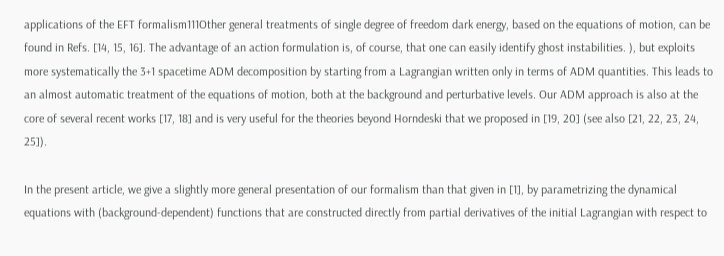applications of the EFT formalism111Other general treatments of single degree of freedom dark energy, based on the equations of motion, can be found in Refs. [14, 15, 16]. The advantage of an action formulation is, of course, that one can easily identify ghost instabilities. ), but exploits more systematically the 3+1 spacetime ADM decomposition by starting from a Lagrangian written only in terms of ADM quantities. This leads to an almost automatic treatment of the equations of motion, both at the background and perturbative levels. Our ADM approach is also at the core of several recent works [17, 18] and is very useful for the theories beyond Horndeski that we proposed in [19, 20] (see also [21, 22, 23, 24, 25]).

In the present article, we give a slightly more general presentation of our formalism than that given in [1], by parametrizing the dynamical equations with (background-dependent) functions that are constructed directly from partial derivatives of the initial Lagrangian with respect to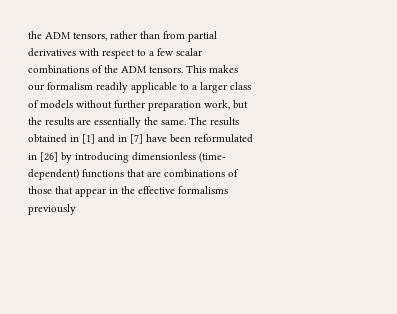the ADM tensors, rather than from partial derivatives with respect to a few scalar combinations of the ADM tensors. This makes our formalism readily applicable to a larger class of models without further preparation work, but the results are essentially the same. The results obtained in [1] and in [7] have been reformulated in [26] by introducing dimensionless (time-dependent) functions that are combinations of those that appear in the effective formalisms previously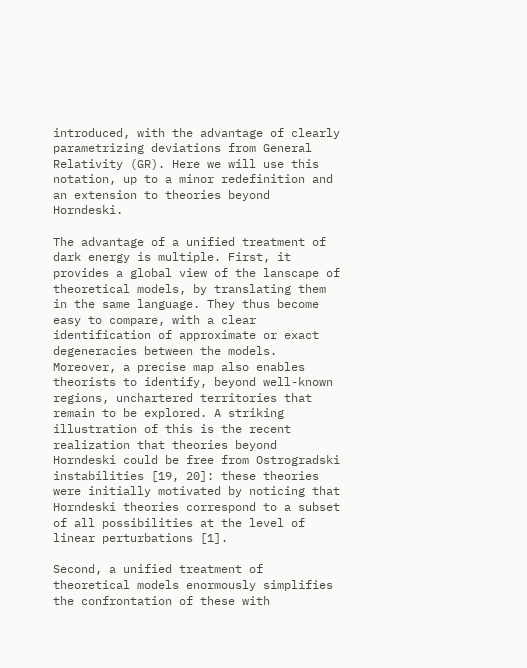introduced, with the advantage of clearly parametrizing deviations from General Relativity (GR). Here we will use this notation, up to a minor redefinition and an extension to theories beyond Horndeski.

The advantage of a unified treatment of dark energy is multiple. First, it provides a global view of the lanscape of theoretical models, by translating them in the same language. They thus become easy to compare, with a clear identification of approximate or exact degeneracies between the models. Moreover, a precise map also enables theorists to identify, beyond well-known regions, unchartered territories that remain to be explored. A striking illustration of this is the recent realization that theories beyond Horndeski could be free from Ostrogradski instabilities [19, 20]: these theories were initially motivated by noticing that Horndeski theories correspond to a subset of all possibilities at the level of linear perturbations [1].

Second, a unified treatment of theoretical models enormously simplifies the confrontation of these with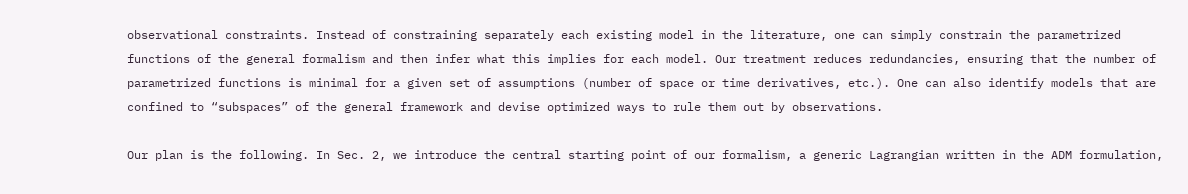observational constraints. Instead of constraining separately each existing model in the literature, one can simply constrain the parametrized functions of the general formalism and then infer what this implies for each model. Our treatment reduces redundancies, ensuring that the number of parametrized functions is minimal for a given set of assumptions (number of space or time derivatives, etc.). One can also identify models that are confined to “subspaces” of the general framework and devise optimized ways to rule them out by observations.

Our plan is the following. In Sec. 2, we introduce the central starting point of our formalism, a generic Lagrangian written in the ADM formulation,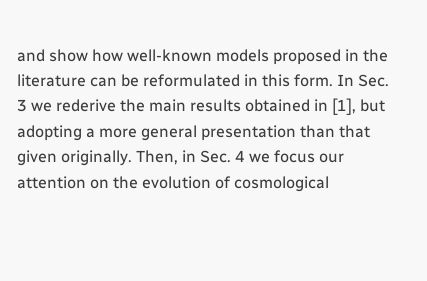and show how well-known models proposed in the literature can be reformulated in this form. In Sec. 3 we rederive the main results obtained in [1], but adopting a more general presentation than that given originally. Then, in Sec. 4 we focus our attention on the evolution of cosmological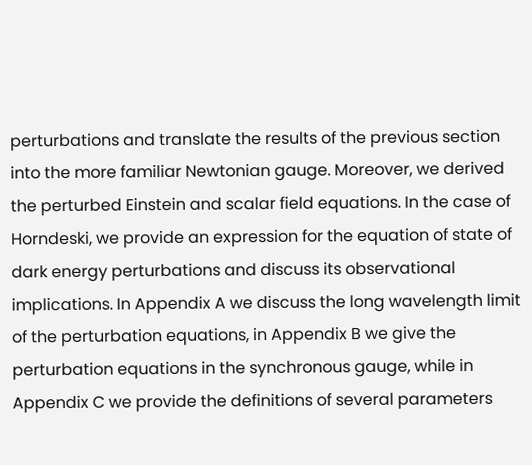perturbations and translate the results of the previous section into the more familiar Newtonian gauge. Moreover, we derived the perturbed Einstein and scalar field equations. In the case of Horndeski, we provide an expression for the equation of state of dark energy perturbations and discuss its observational implications. In Appendix A we discuss the long wavelength limit of the perturbation equations, in Appendix B we give the perturbation equations in the synchronous gauge, while in Appendix C we provide the definitions of several parameters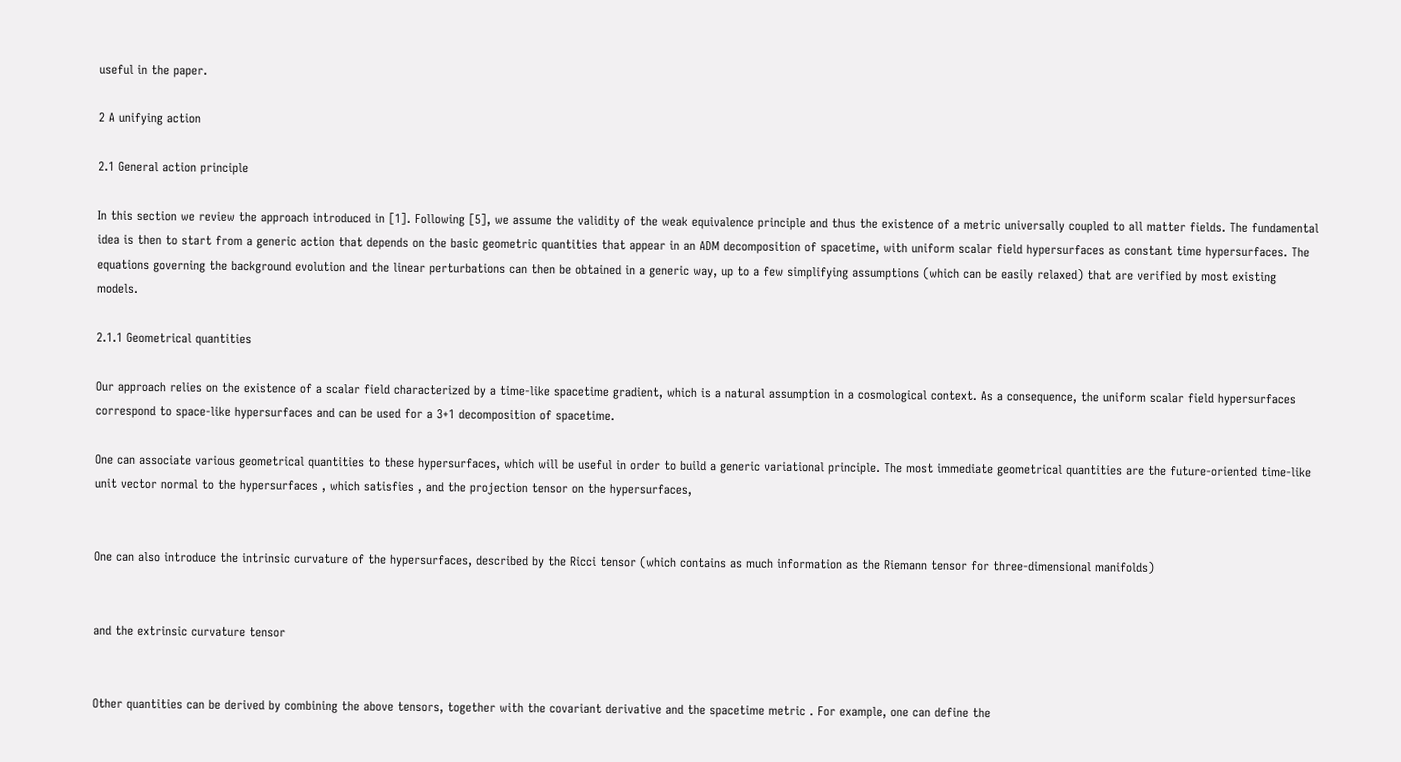useful in the paper.

2 A unifying action

2.1 General action principle

In this section we review the approach introduced in [1]. Following [5], we assume the validity of the weak equivalence principle and thus the existence of a metric universally coupled to all matter fields. The fundamental idea is then to start from a generic action that depends on the basic geometric quantities that appear in an ADM decomposition of spacetime, with uniform scalar field hypersurfaces as constant time hypersurfaces. The equations governing the background evolution and the linear perturbations can then be obtained in a generic way, up to a few simplifying assumptions (which can be easily relaxed) that are verified by most existing models.

2.1.1 Geometrical quantities

Our approach relies on the existence of a scalar field characterized by a time-like spacetime gradient, which is a natural assumption in a cosmological context. As a consequence, the uniform scalar field hypersurfaces correspond to space-like hypersurfaces and can be used for a 3+1 decomposition of spacetime.

One can associate various geometrical quantities to these hypersurfaces, which will be useful in order to build a generic variational principle. The most immediate geometrical quantities are the future-oriented time-like unit vector normal to the hypersurfaces , which satisfies , and the projection tensor on the hypersurfaces,


One can also introduce the intrinsic curvature of the hypersurfaces, described by the Ricci tensor (which contains as much information as the Riemann tensor for three-dimensional manifolds)


and the extrinsic curvature tensor


Other quantities can be derived by combining the above tensors, together with the covariant derivative and the spacetime metric . For example, one can define the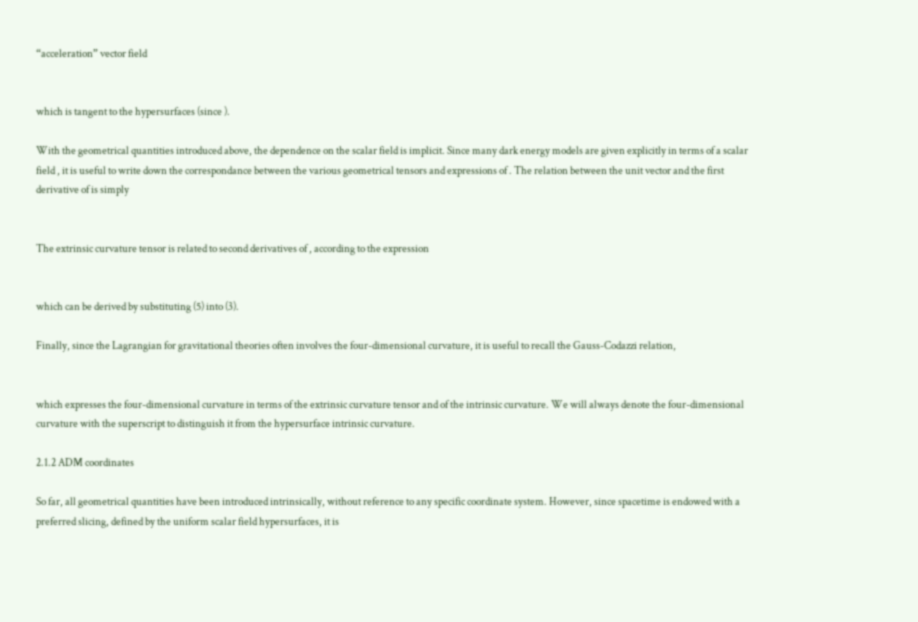“acceleration” vector field


which is tangent to the hypersurfaces (since ).

With the geometrical quantities introduced above, the dependence on the scalar field is implicit. Since many dark energy models are given explicitly in terms of a scalar field , it is useful to write down the correspondance between the various geometrical tensors and expressions of . The relation between the unit vector and the first derivative of is simply


The extrinsic curvature tensor is related to second derivatives of , according to the expression


which can be derived by substituting (5) into (3).

Finally, since the Lagrangian for gravitational theories often involves the four-dimensional curvature, it is useful to recall the Gauss-Codazzi relation,


which expresses the four-dimensional curvature in terms of the extrinsic curvature tensor and of the intrinsic curvature. We will always denote the four-dimensional curvature with the superscript to distinguish it from the hypersurface intrinsic curvature.

2.1.2 ADM coordinates

So far, all geometrical quantities have been introduced intrinsically, without reference to any specific coordinate system. However, since spacetime is endowed with a preferred slicing, defined by the uniform scalar field hypersurfaces, it is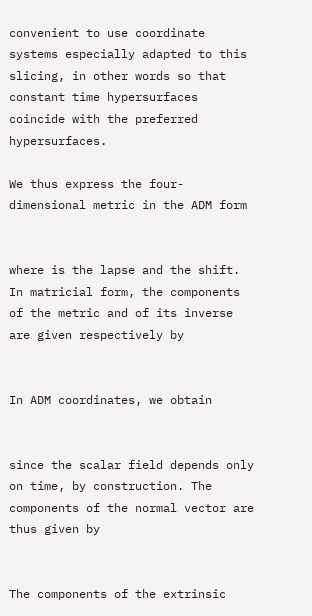convenient to use coordinate systems especially adapted to this slicing, in other words so that constant time hypersurfaces coincide with the preferred hypersurfaces.

We thus express the four-dimensional metric in the ADM form


where is the lapse and the shift. In matricial form, the components of the metric and of its inverse are given respectively by


In ADM coordinates, we obtain


since the scalar field depends only on time, by construction. The components of the normal vector are thus given by


The components of the extrinsic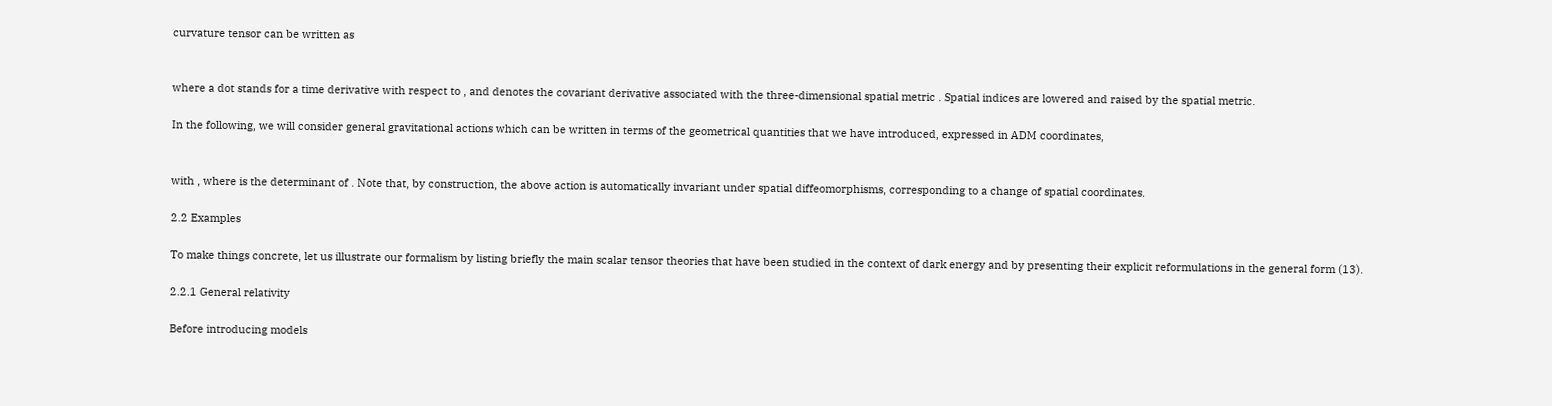curvature tensor can be written as


where a dot stands for a time derivative with respect to , and denotes the covariant derivative associated with the three-dimensional spatial metric . Spatial indices are lowered and raised by the spatial metric.

In the following, we will consider general gravitational actions which can be written in terms of the geometrical quantities that we have introduced, expressed in ADM coordinates,


with , where is the determinant of . Note that, by construction, the above action is automatically invariant under spatial diffeomorphisms, corresponding to a change of spatial coordinates.

2.2 Examples

To make things concrete, let us illustrate our formalism by listing briefly the main scalar tensor theories that have been studied in the context of dark energy and by presenting their explicit reformulations in the general form (13).

2.2.1 General relativity

Before introducing models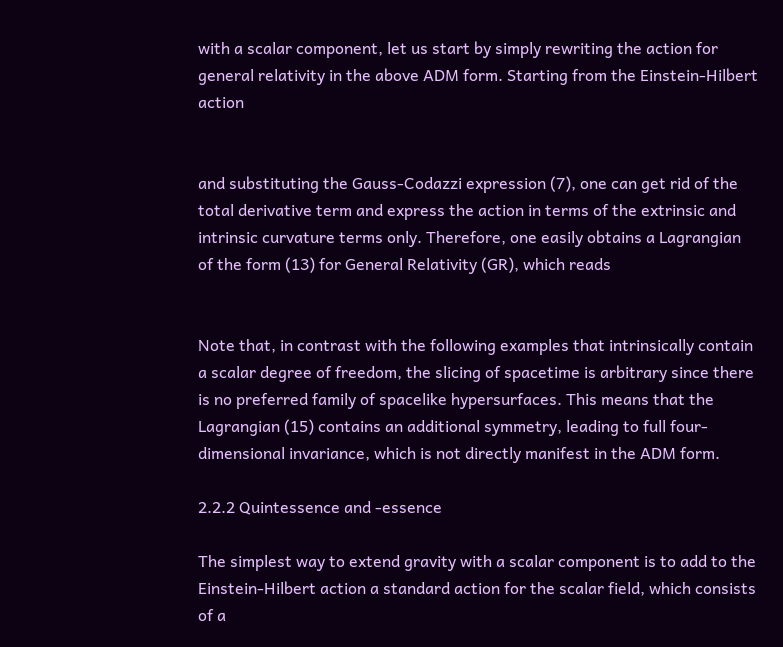with a scalar component, let us start by simply rewriting the action for general relativity in the above ADM form. Starting from the Einstein-Hilbert action


and substituting the Gauss-Codazzi expression (7), one can get rid of the total derivative term and express the action in terms of the extrinsic and intrinsic curvature terms only. Therefore, one easily obtains a Lagrangian of the form (13) for General Relativity (GR), which reads


Note that, in contrast with the following examples that intrinsically contain a scalar degree of freedom, the slicing of spacetime is arbitrary since there is no preferred family of spacelike hypersurfaces. This means that the Lagrangian (15) contains an additional symmetry, leading to full four-dimensional invariance, which is not directly manifest in the ADM form.

2.2.2 Quintessence and -essence

The simplest way to extend gravity with a scalar component is to add to the Einstein-Hilbert action a standard action for the scalar field, which consists of a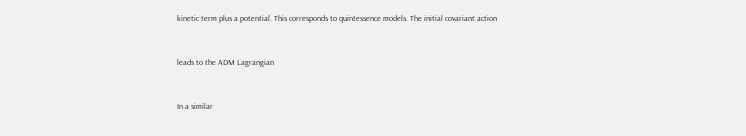kinetic term plus a potential. This corresponds to quintessence models. The initial covariant action


leads to the ADM Lagrangian


In a similar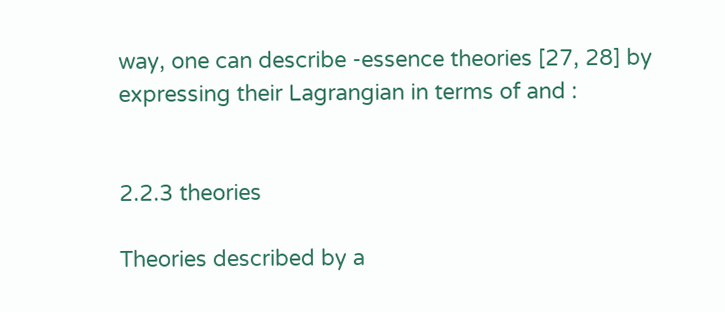way, one can describe -essence theories [27, 28] by expressing their Lagrangian in terms of and :


2.2.3 theories

Theories described by a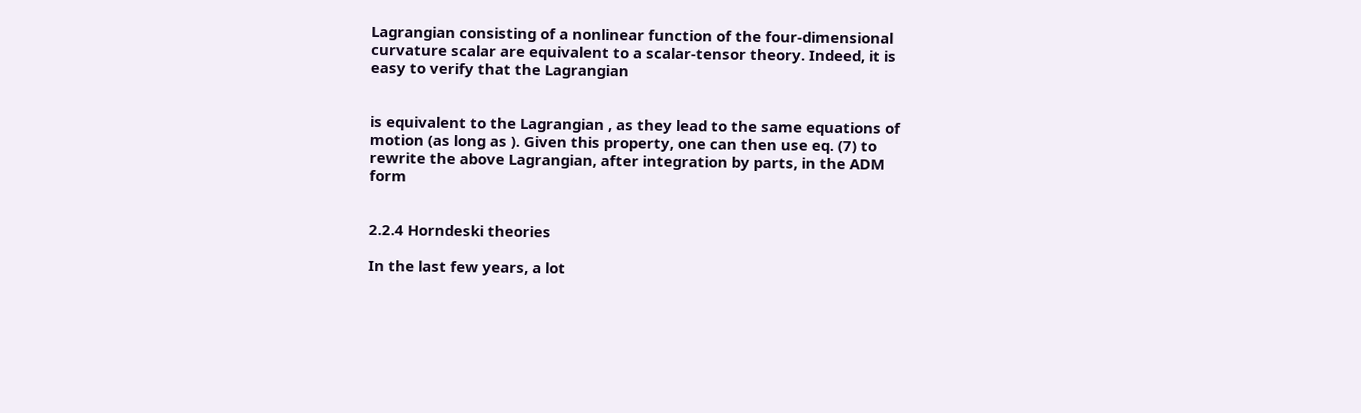Lagrangian consisting of a nonlinear function of the four-dimensional curvature scalar are equivalent to a scalar-tensor theory. Indeed, it is easy to verify that the Lagrangian


is equivalent to the Lagrangian , as they lead to the same equations of motion (as long as ). Given this property, one can then use eq. (7) to rewrite the above Lagrangian, after integration by parts, in the ADM form


2.2.4 Horndeski theories

In the last few years, a lot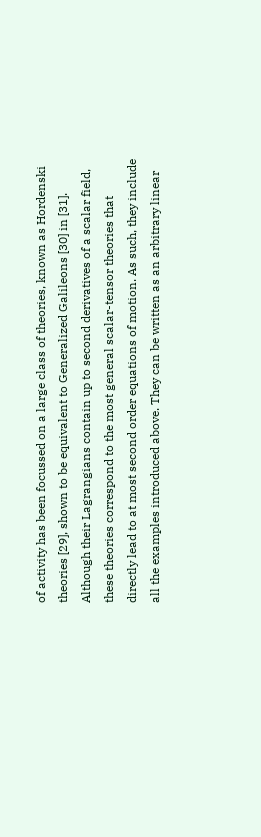of activity has been focussed on a large class of theories, known as Hordenski theories [29], shown to be equivalent to Generalized Galileons [30] in [31]. Although their Lagrangians contain up to second derivatives of a scalar field, these theories correspond to the most general scalar-tensor theories that directly lead to at most second order equations of motion. As such, they include all the examples introduced above. They can be written as an arbitrary linear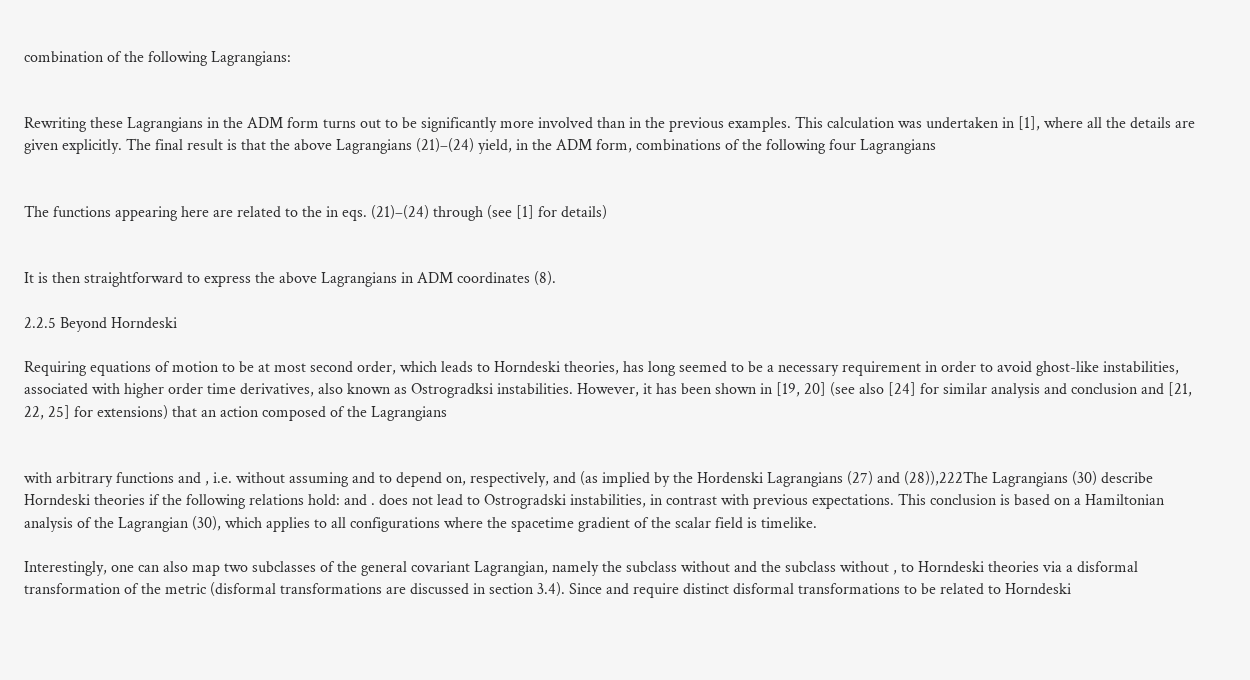combination of the following Lagrangians:


Rewriting these Lagrangians in the ADM form turns out to be significantly more involved than in the previous examples. This calculation was undertaken in [1], where all the details are given explicitly. The final result is that the above Lagrangians (21)–(24) yield, in the ADM form, combinations of the following four Lagrangians


The functions appearing here are related to the in eqs. (21)–(24) through (see [1] for details)


It is then straightforward to express the above Lagrangians in ADM coordinates (8).

2.2.5 Beyond Horndeski

Requiring equations of motion to be at most second order, which leads to Horndeski theories, has long seemed to be a necessary requirement in order to avoid ghost-like instabilities, associated with higher order time derivatives, also known as Ostrogradksi instabilities. However, it has been shown in [19, 20] (see also [24] for similar analysis and conclusion and [21, 22, 25] for extensions) that an action composed of the Lagrangians


with arbitrary functions and , i.e. without assuming and to depend on, respectively, and (as implied by the Hordenski Lagrangians (27) and (28)),222The Lagrangians (30) describe Horndeski theories if the following relations hold: and . does not lead to Ostrogradski instabilities, in contrast with previous expectations. This conclusion is based on a Hamiltonian analysis of the Lagrangian (30), which applies to all configurations where the spacetime gradient of the scalar field is timelike.

Interestingly, one can also map two subclasses of the general covariant Lagrangian, namely the subclass without and the subclass without , to Horndeski theories via a disformal transformation of the metric (disformal transformations are discussed in section 3.4). Since and require distinct disformal transformations to be related to Horndeski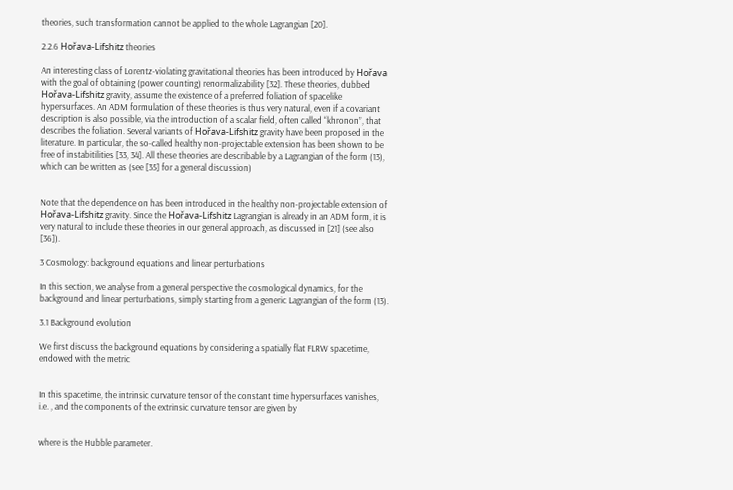theories, such transformation cannot be applied to the whole Lagrangian [20].

2.2.6 Hořava-Lifshitz theories

An interesting class of Lorentz-violating gravitational theories has been introduced by Hořava with the goal of obtaining (power counting) renormalizability [32]. These theories, dubbed Hořava-Lifshitz gravity, assume the existence of a preferred foliation of spacelike hypersurfaces. An ADM formulation of these theories is thus very natural, even if a covariant description is also possible, via the introduction of a scalar field, often called “khronon”, that describes the foliation. Several variants of Hořava-Lifshitz gravity have been proposed in the literature. In particular, the so-called healthy non-projectable extension has been shown to be free of instabitilities [33, 34]. All these theories are describable by a Lagrangian of the form (13), which can be written as (see [35] for a general discussion)


Note that the dependence on has been introduced in the healthy non-projectable extension of Hořava-Lifshitz gravity. Since the Hořava-Lifshitz Lagrangian is already in an ADM form, it is very natural to include these theories in our general approach, as discussed in [21] (see also [36]).

3 Cosmology: background equations and linear perturbations

In this section, we analyse from a general perspective the cosmological dynamics, for the background and linear perturbations, simply starting from a generic Lagrangian of the form (13).

3.1 Background evolution

We first discuss the background equations by considering a spatially flat FLRW spacetime, endowed with the metric


In this spacetime, the intrinsic curvature tensor of the constant time hypersurfaces vanishes, i.e. , and the components of the extrinsic curvature tensor are given by


where is the Hubble parameter.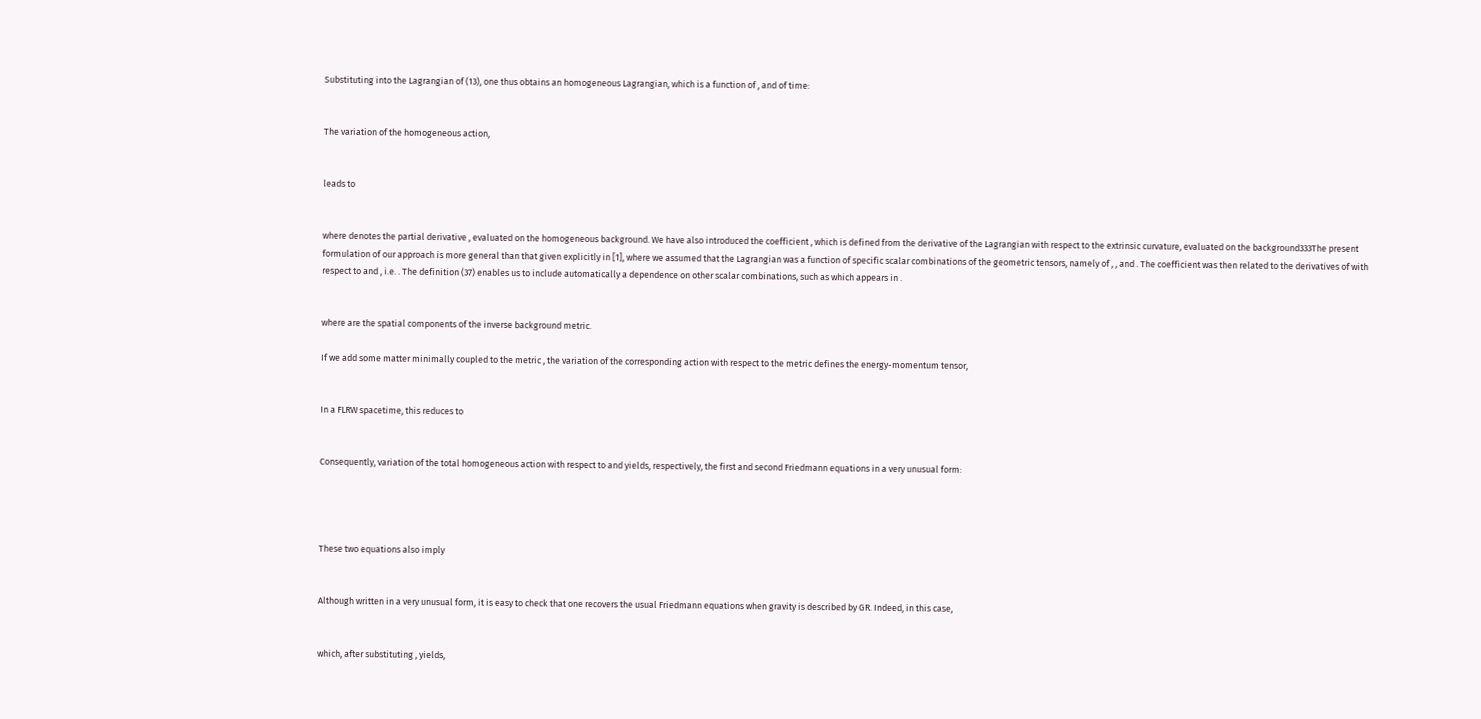Substituting into the Lagrangian of (13), one thus obtains an homogeneous Lagrangian, which is a function of , and of time:


The variation of the homogeneous action,


leads to


where denotes the partial derivative , evaluated on the homogeneous background. We have also introduced the coefficient , which is defined from the derivative of the Lagrangian with respect to the extrinsic curvature, evaluated on the background333The present formulation of our approach is more general than that given explicitly in [1], where we assumed that the Lagrangian was a function of specific scalar combinations of the geometric tensors, namely of , , and . The coefficient was then related to the derivatives of with respect to and , i.e. . The definition (37) enables us to include automatically a dependence on other scalar combinations, such as which appears in .


where are the spatial components of the inverse background metric.

If we add some matter minimally coupled to the metric , the variation of the corresponding action with respect to the metric defines the energy-momentum tensor,


In a FLRW spacetime, this reduces to


Consequently, variation of the total homogeneous action with respect to and yields, respectively, the first and second Friedmann equations in a very unusual form:




These two equations also imply


Although written in a very unusual form, it is easy to check that one recovers the usual Friedmann equations when gravity is described by GR. Indeed, in this case,


which, after substituting , yields,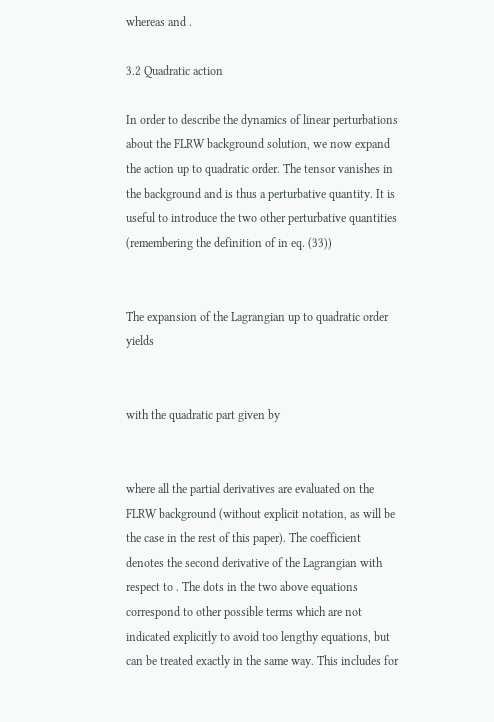whereas and .

3.2 Quadratic action

In order to describe the dynamics of linear perturbations about the FLRW background solution, we now expand the action up to quadratic order. The tensor vanishes in the background and is thus a perturbative quantity. It is useful to introduce the two other perturbative quantities (remembering the definition of in eq. (33))


The expansion of the Lagrangian up to quadratic order yields


with the quadratic part given by


where all the partial derivatives are evaluated on the FLRW background (without explicit notation, as will be the case in the rest of this paper). The coefficient denotes the second derivative of the Lagrangian with respect to . The dots in the two above equations correspond to other possible terms which are not indicated explicitly to avoid too lengthy equations, but can be treated exactly in the same way. This includes for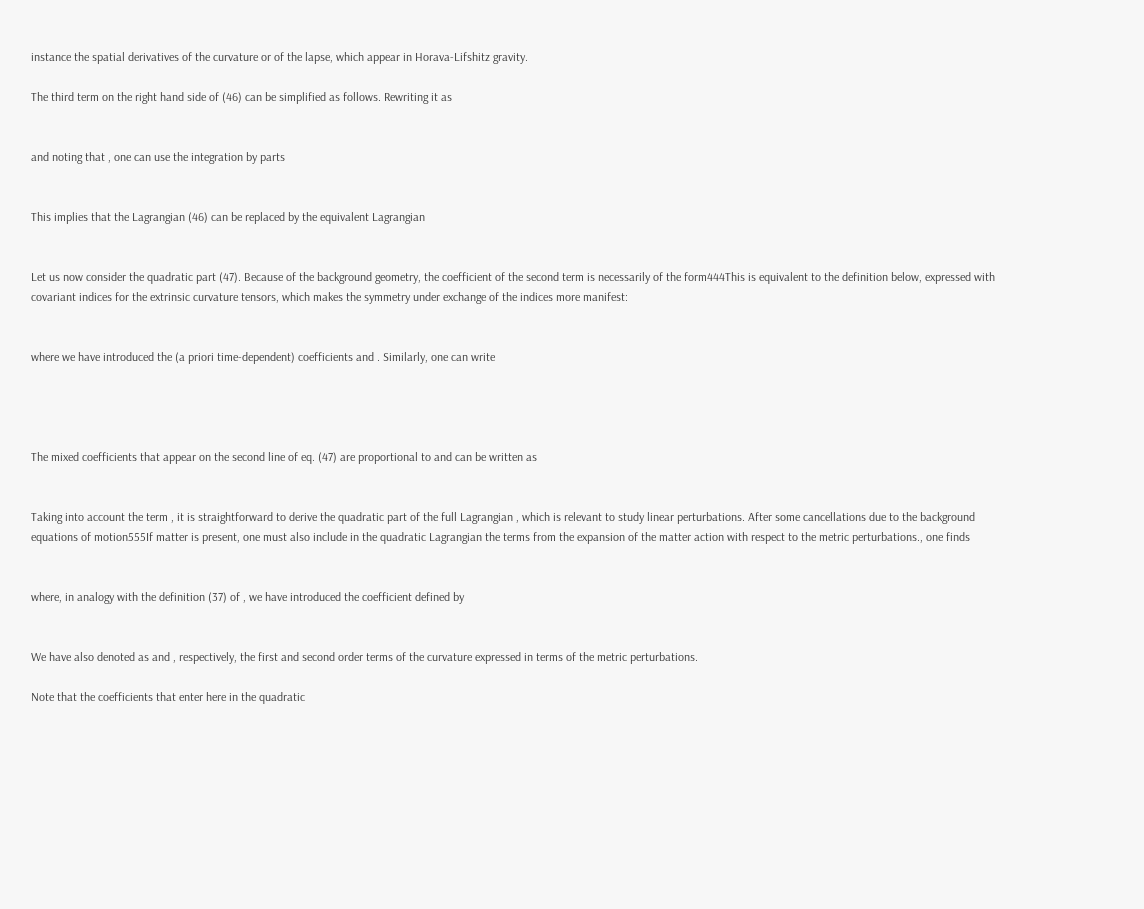instance the spatial derivatives of the curvature or of the lapse, which appear in Horava-Lifshitz gravity.

The third term on the right hand side of (46) can be simplified as follows. Rewriting it as


and noting that , one can use the integration by parts


This implies that the Lagrangian (46) can be replaced by the equivalent Lagrangian


Let us now consider the quadratic part (47). Because of the background geometry, the coefficient of the second term is necessarily of the form444This is equivalent to the definition below, expressed with covariant indices for the extrinsic curvature tensors, which makes the symmetry under exchange of the indices more manifest:


where we have introduced the (a priori time-dependent) coefficients and . Similarly, one can write




The mixed coefficients that appear on the second line of eq. (47) are proportional to and can be written as


Taking into account the term , it is straightforward to derive the quadratic part of the full Lagrangian , which is relevant to study linear perturbations. After some cancellations due to the background equations of motion555If matter is present, one must also include in the quadratic Lagrangian the terms from the expansion of the matter action with respect to the metric perturbations., one finds


where, in analogy with the definition (37) of , we have introduced the coefficient defined by


We have also denoted as and , respectively, the first and second order terms of the curvature expressed in terms of the metric perturbations.

Note that the coefficients that enter here in the quadratic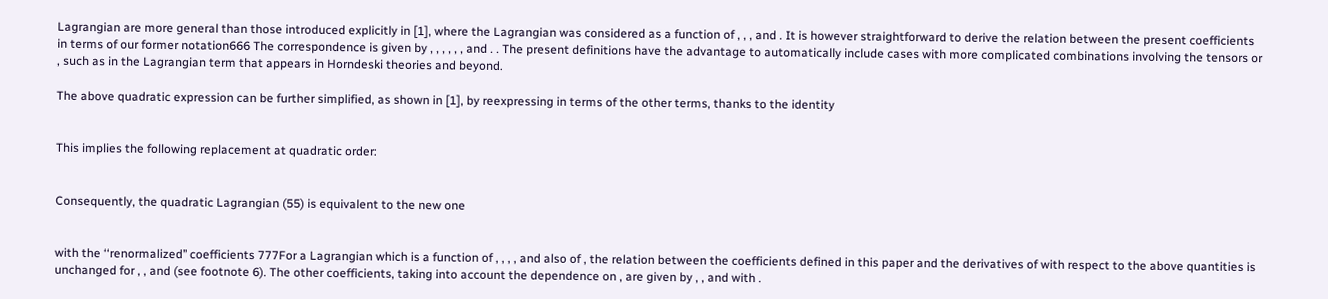Lagrangian are more general than those introduced explicitly in [1], where the Lagrangian was considered as a function of , , , and . It is however straightforward to derive the relation between the present coefficients in terms of our former notation666 The correspondence is given by , , , , , , and . . The present definitions have the advantage to automatically include cases with more complicated combinations involving the tensors or , such as in the Lagrangian term that appears in Horndeski theories and beyond.

The above quadratic expression can be further simplified, as shown in [1], by reexpressing in terms of the other terms, thanks to the identity


This implies the following replacement at quadratic order:


Consequently, the quadratic Lagrangian (55) is equivalent to the new one


with the ‘‘renormalized’’ coefficients 777For a Lagrangian which is a function of , , , , and also of , the relation between the coefficients defined in this paper and the derivatives of with respect to the above quantities is unchanged for , , and (see footnote 6). The other coefficients, taking into account the dependence on , are given by , , and with .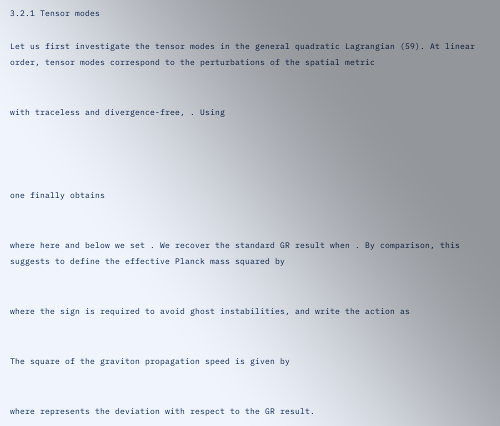3.2.1 Tensor modes

Let us first investigate the tensor modes in the general quadratic Lagrangian (59). At linear order, tensor modes correspond to the perturbations of the spatial metric


with traceless and divergence-free, . Using




one finally obtains


where here and below we set . We recover the standard GR result when . By comparison, this suggests to define the effective Planck mass squared by


where the sign is required to avoid ghost instabilities, and write the action as


The square of the graviton propagation speed is given by


where represents the deviation with respect to the GR result.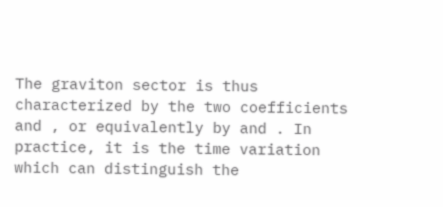The graviton sector is thus characterized by the two coefficients and , or equivalently by and . In practice, it is the time variation which can distinguish the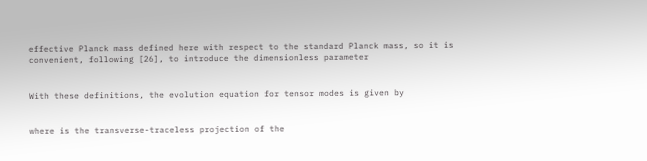effective Planck mass defined here with respect to the standard Planck mass, so it is convenient, following [26], to introduce the dimensionless parameter


With these definitions, the evolution equation for tensor modes is given by


where is the transverse-traceless projection of the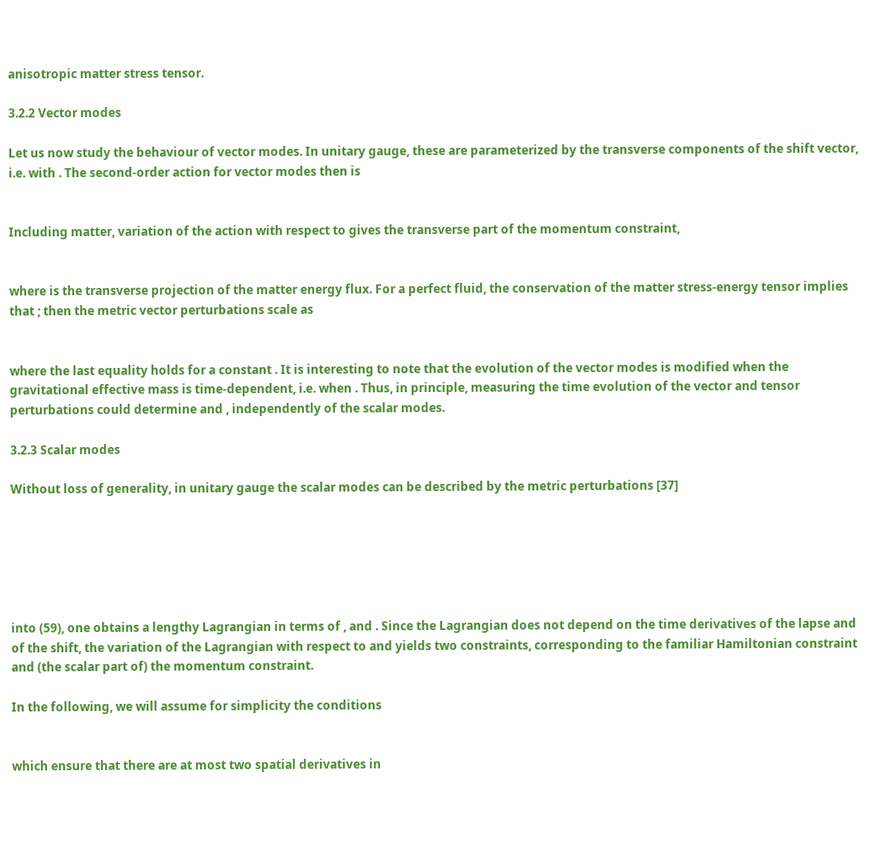anisotropic matter stress tensor.

3.2.2 Vector modes

Let us now study the behaviour of vector modes. In unitary gauge, these are parameterized by the transverse components of the shift vector, i.e. with . The second-order action for vector modes then is


Including matter, variation of the action with respect to gives the transverse part of the momentum constraint,


where is the transverse projection of the matter energy flux. For a perfect fluid, the conservation of the matter stress-energy tensor implies that ; then the metric vector perturbations scale as


where the last equality holds for a constant . It is interesting to note that the evolution of the vector modes is modified when the gravitational effective mass is time-dependent, i.e. when . Thus, in principle, measuring the time evolution of the vector and tensor perturbations could determine and , independently of the scalar modes.

3.2.3 Scalar modes

Without loss of generality, in unitary gauge the scalar modes can be described by the metric perturbations [37]






into (59), one obtains a lengthy Lagrangian in terms of , and . Since the Lagrangian does not depend on the time derivatives of the lapse and of the shift, the variation of the Lagrangian with respect to and yields two constraints, corresponding to the familiar Hamiltonian constraint and (the scalar part of) the momentum constraint.

In the following, we will assume for simplicity the conditions


which ensure that there are at most two spatial derivatives in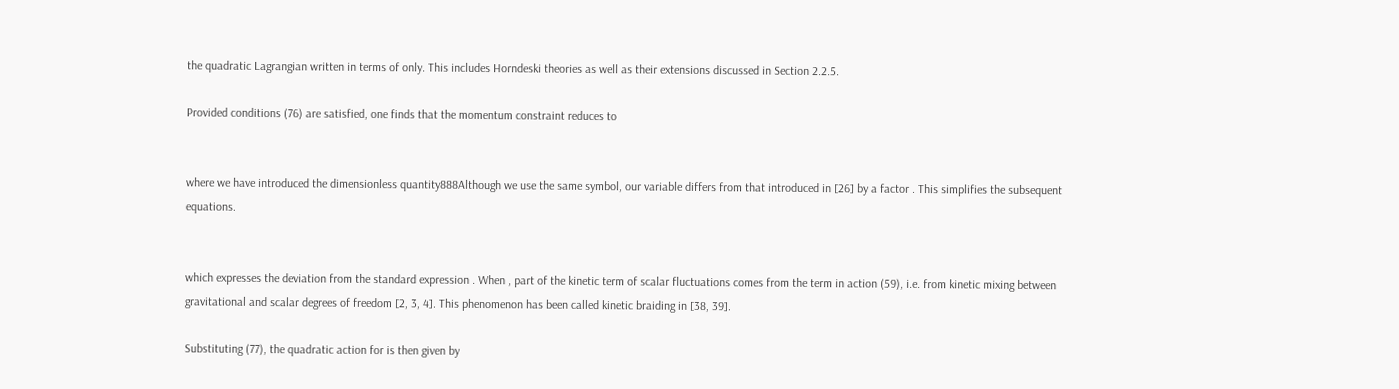the quadratic Lagrangian written in terms of only. This includes Horndeski theories as well as their extensions discussed in Section 2.2.5.

Provided conditions (76) are satisfied, one finds that the momentum constraint reduces to


where we have introduced the dimensionless quantity888Although we use the same symbol, our variable differs from that introduced in [26] by a factor . This simplifies the subsequent equations.


which expresses the deviation from the standard expression . When , part of the kinetic term of scalar fluctuations comes from the term in action (59), i.e. from kinetic mixing between gravitational and scalar degrees of freedom [2, 3, 4]. This phenomenon has been called kinetic braiding in [38, 39].

Substituting (77), the quadratic action for is then given by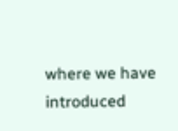where we have introduced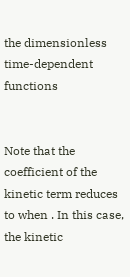the dimensionless time-dependent functions


Note that the coefficient of the kinetic term reduces to when . In this case, the kinetic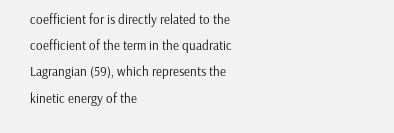coefficient for is directly related to the coefficient of the term in the quadratic Lagrangian (59), which represents the kinetic energy of the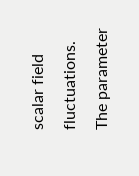scalar field fluctuations. The parameter